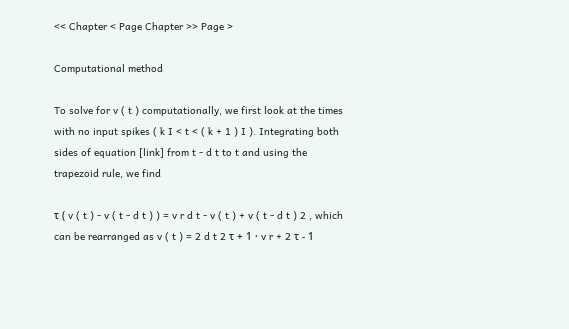<< Chapter < Page Chapter >> Page >

Computational method

To solve for v ( t ) computationally, we first look at the times with no input spikes ( k I < t < ( k + 1 ) I ). Integrating both sides of equation [link] from t - d t to t and using the trapezoid rule, we find

τ ( v ( t ) - v ( t - d t ) ) = v r d t - v ( t ) + v ( t - d t ) 2 , which can be rearranged as v ( t ) = 2 d t 2 τ + 1 · v r + 2 τ - 1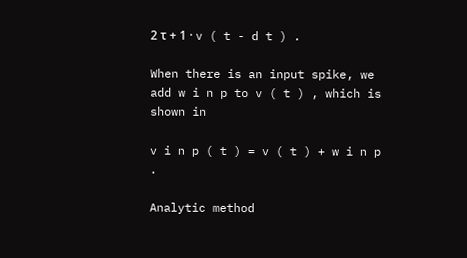2 τ + 1 · v ( t - d t ) .

When there is an input spike, we add w i n p to v ( t ) , which is shown in

v i n p ( t ) = v ( t ) + w i n p .

Analytic method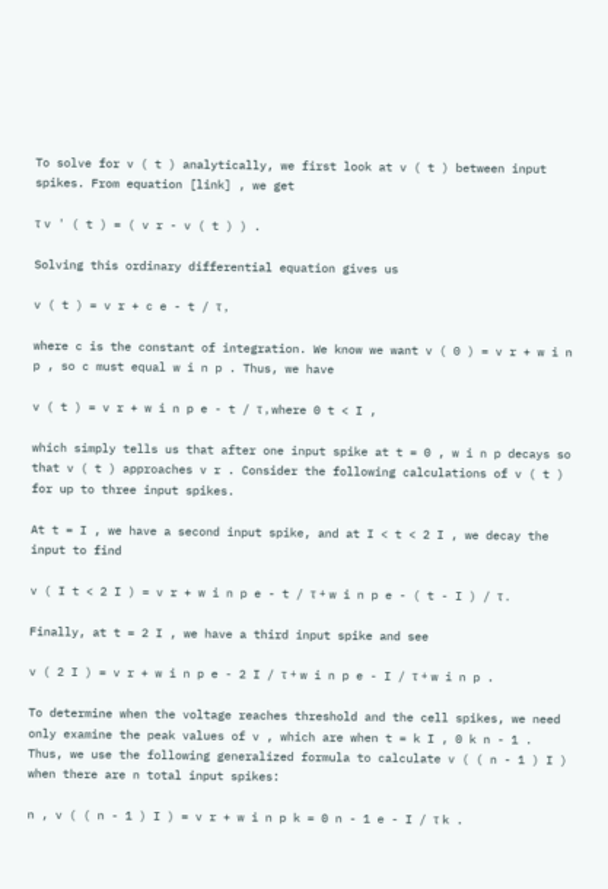To solve for v ( t ) analytically, we first look at v ( t ) between input spikes. From equation [link] , we get

τ v ' ( t ) = ( v r - v ( t ) ) .

Solving this ordinary differential equation gives us

v ( t ) = v r + c e - t / τ ,

where c is the constant of integration. We know we want v ( 0 ) = v r + w i n p , so c must equal w i n p . Thus, we have

v ( t ) = v r + w i n p e - t / τ , where 0 t < I ,

which simply tells us that after one input spike at t = 0 , w i n p decays so that v ( t ) approaches v r . Consider the following calculations of v ( t ) for up to three input spikes.

At t = I , we have a second input spike, and at I < t < 2 I , we decay the input to find

v ( I t < 2 I ) = v r + w i n p e - t / τ + w i n p e - ( t - I ) / τ .

Finally, at t = 2 I , we have a third input spike and see

v ( 2 I ) = v r + w i n p e - 2 I / τ + w i n p e - I / τ + w i n p .

To determine when the voltage reaches threshold and the cell spikes, we need only examine the peak values of v , which are when t = k I , 0 k n - 1 . Thus, we use the following generalized formula to calculate v ( ( n - 1 ) I ) when there are n total input spikes:

n , v ( ( n - 1 ) I ) = v r + w i n p k = 0 n - 1 e - I / τ k .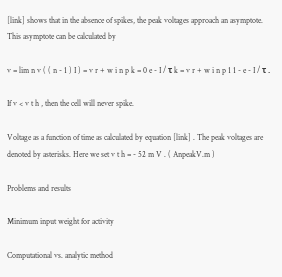[link] shows that in the absence of spikes, the peak voltages approach an asymptote. This asymptote can be calculated by

v = lim n v ( ( n - 1 ) I ) = v r + w i n p k = 0 e - I / τ k = v r + w i n p 1 1 - e - I / τ .

If v < v t h , then the cell will never spike.

Voltage as a function of time as calculated by equation [link] . The peak voltages are denoted by asterisks. Here we set v t h = - 52 m V . ( AnpeakV.m )

Problems and results

Minimum input weight for activity

Computational vs. analytic method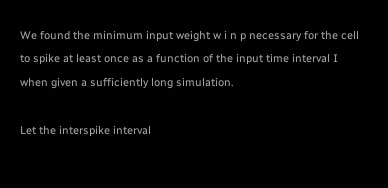We found the minimum input weight w i n p necessary for the cell to spike at least once as a function of the input time interval I when given a sufficiently long simulation.

Let the interspike interval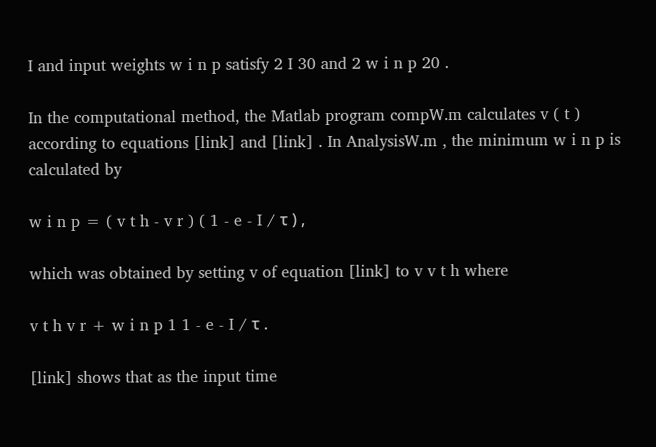I and input weights w i n p satisfy 2 I 30 and 2 w i n p 20 .

In the computational method, the Matlab program compW.m calculates v ( t ) according to equations [link] and [link] . In AnalysisW.m , the minimum w i n p is calculated by

w i n p = ( v t h - v r ) ( 1 - e - I / τ ) ,

which was obtained by setting v of equation [link] to v v t h where

v t h v r + w i n p 1 1 - e - I / τ .

[link] shows that as the input time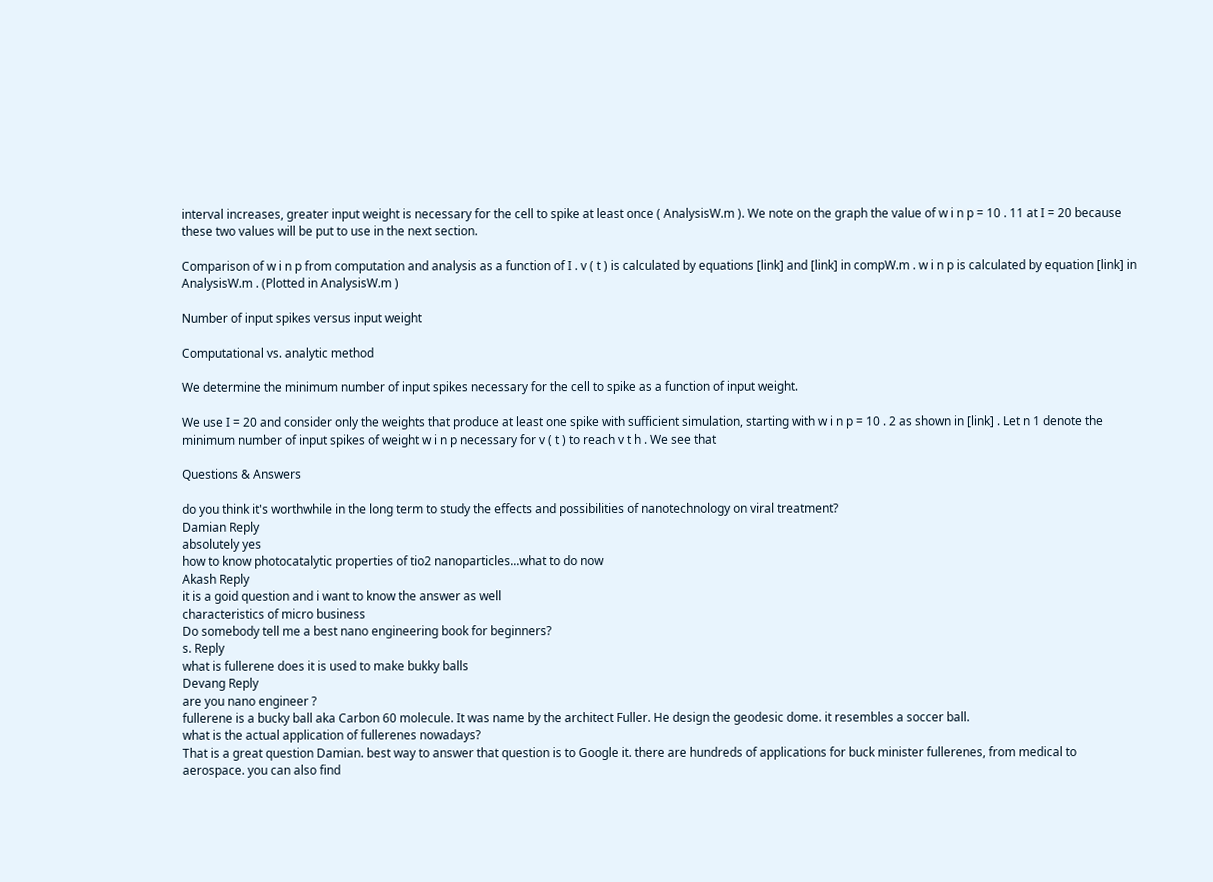interval increases, greater input weight is necessary for the cell to spike at least once ( AnalysisW.m ). We note on the graph the value of w i n p = 10 . 11 at I = 20 because these two values will be put to use in the next section.

Comparison of w i n p from computation and analysis as a function of I . v ( t ) is calculated by equations [link] and [link] in compW.m . w i n p is calculated by equation [link] in AnalysisW.m . (Plotted in AnalysisW.m )

Number of input spikes versus input weight

Computational vs. analytic method

We determine the minimum number of input spikes necessary for the cell to spike as a function of input weight.

We use I = 20 and consider only the weights that produce at least one spike with sufficient simulation, starting with w i n p = 10 . 2 as shown in [link] . Let n 1 denote the minimum number of input spikes of weight w i n p necessary for v ( t ) to reach v t h . We see that

Questions & Answers

do you think it's worthwhile in the long term to study the effects and possibilities of nanotechnology on viral treatment?
Damian Reply
absolutely yes
how to know photocatalytic properties of tio2 nanoparticles...what to do now
Akash Reply
it is a goid question and i want to know the answer as well
characteristics of micro business
Do somebody tell me a best nano engineering book for beginners?
s. Reply
what is fullerene does it is used to make bukky balls
Devang Reply
are you nano engineer ?
fullerene is a bucky ball aka Carbon 60 molecule. It was name by the architect Fuller. He design the geodesic dome. it resembles a soccer ball.
what is the actual application of fullerenes nowadays?
That is a great question Damian. best way to answer that question is to Google it. there are hundreds of applications for buck minister fullerenes, from medical to aerospace. you can also find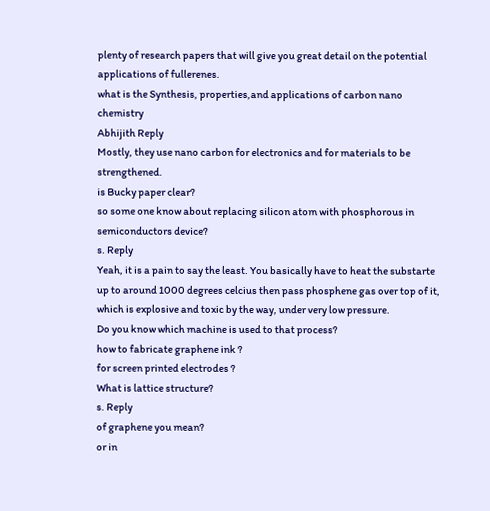plenty of research papers that will give you great detail on the potential applications of fullerenes.
what is the Synthesis, properties,and applications of carbon nano chemistry
Abhijith Reply
Mostly, they use nano carbon for electronics and for materials to be strengthened.
is Bucky paper clear?
so some one know about replacing silicon atom with phosphorous in semiconductors device?
s. Reply
Yeah, it is a pain to say the least. You basically have to heat the substarte up to around 1000 degrees celcius then pass phosphene gas over top of it, which is explosive and toxic by the way, under very low pressure.
Do you know which machine is used to that process?
how to fabricate graphene ink ?
for screen printed electrodes ?
What is lattice structure?
s. Reply
of graphene you mean?
or in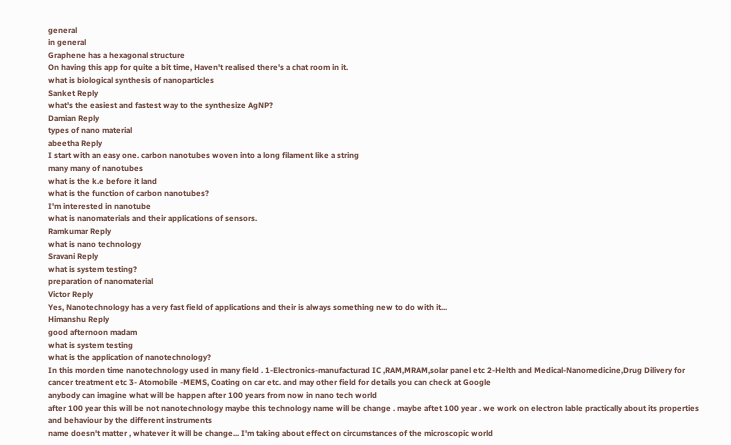general
in general
Graphene has a hexagonal structure
On having this app for quite a bit time, Haven't realised there's a chat room in it.
what is biological synthesis of nanoparticles
Sanket Reply
what's the easiest and fastest way to the synthesize AgNP?
Damian Reply
types of nano material
abeetha Reply
I start with an easy one. carbon nanotubes woven into a long filament like a string
many many of nanotubes
what is the k.e before it land
what is the function of carbon nanotubes?
I'm interested in nanotube
what is nanomaterials and their applications of sensors.
Ramkumar Reply
what is nano technology
Sravani Reply
what is system testing?
preparation of nanomaterial
Victor Reply
Yes, Nanotechnology has a very fast field of applications and their is always something new to do with it...
Himanshu Reply
good afternoon madam
what is system testing
what is the application of nanotechnology?
In this morden time nanotechnology used in many field . 1-Electronics-manufacturad IC ,RAM,MRAM,solar panel etc 2-Helth and Medical-Nanomedicine,Drug Dilivery for cancer treatment etc 3- Atomobile -MEMS, Coating on car etc. and may other field for details you can check at Google
anybody can imagine what will be happen after 100 years from now in nano tech world
after 100 year this will be not nanotechnology maybe this technology name will be change . maybe aftet 100 year . we work on electron lable practically about its properties and behaviour by the different instruments
name doesn't matter , whatever it will be change... I'm taking about effect on circumstances of the microscopic world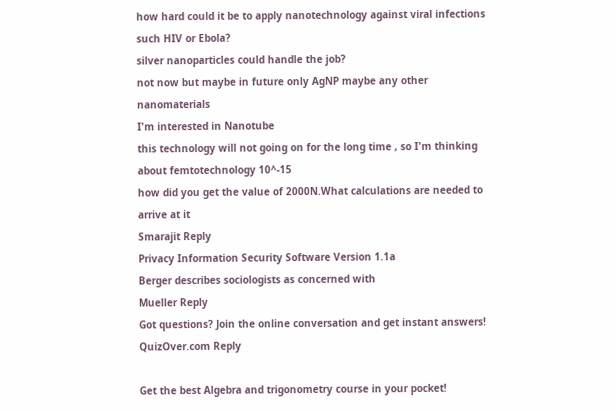how hard could it be to apply nanotechnology against viral infections such HIV or Ebola?
silver nanoparticles could handle the job?
not now but maybe in future only AgNP maybe any other nanomaterials
I'm interested in Nanotube
this technology will not going on for the long time , so I'm thinking about femtotechnology 10^-15
how did you get the value of 2000N.What calculations are needed to arrive at it
Smarajit Reply
Privacy Information Security Software Version 1.1a
Berger describes sociologists as concerned with
Mueller Reply
Got questions? Join the online conversation and get instant answers!
QuizOver.com Reply

Get the best Algebra and trigonometry course in your pocket!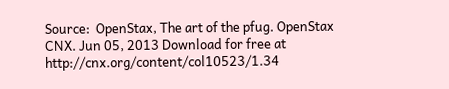Source:  OpenStax, The art of the pfug. OpenStax CNX. Jun 05, 2013 Download for free at http://cnx.org/content/col10523/1.34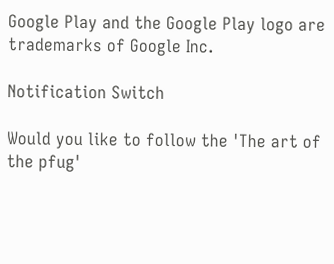Google Play and the Google Play logo are trademarks of Google Inc.

Notification Switch

Would you like to follow the 'The art of the pfug'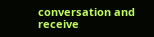conversation and receive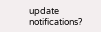update notifications?